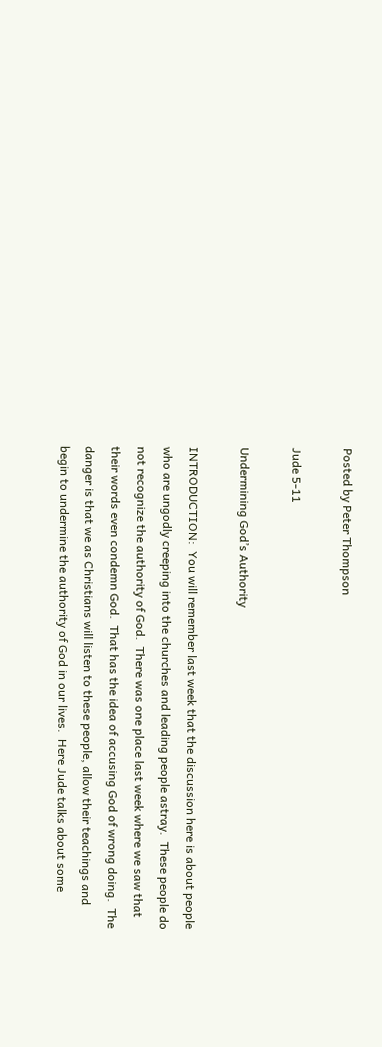Posted by Peter Thompson

Jude 5-11

Undermining God’s Authority

INTRODUCTION:  You will remember last week that the discussion here is about people who are ungodly creeping into the churches and leading people astray.  These people do not recognize the authority of God.  There was one place last week where we saw that their words even condemn God.  That has the idea of accusing God of wrong doing.  The danger is that we as Christians will listen to these people, allow their teachings and begin to undermine the authority of God in our lives.  Here Jude talks about some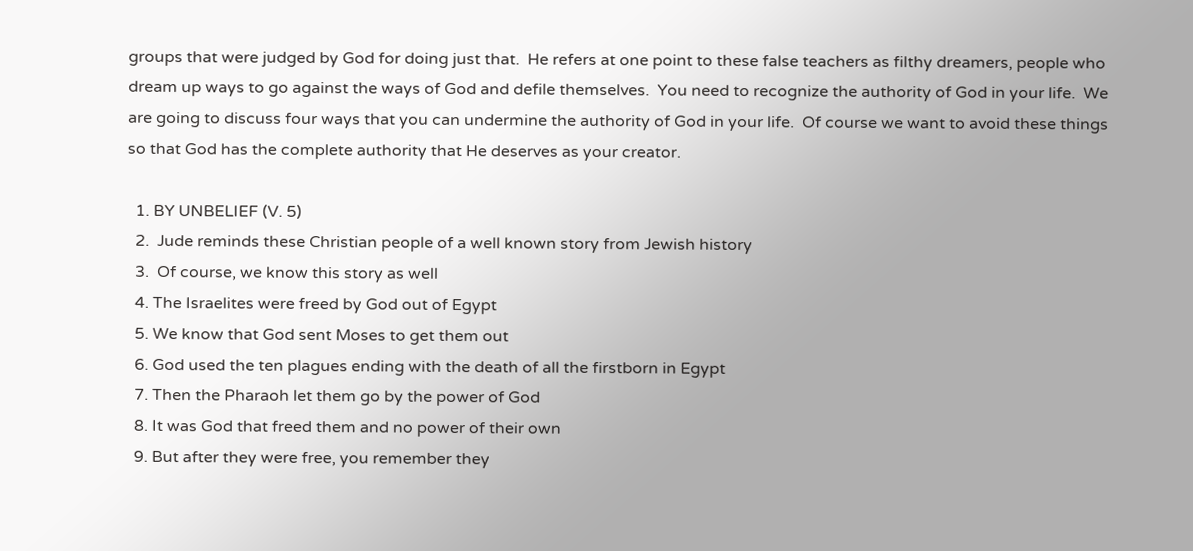groups that were judged by God for doing just that.  He refers at one point to these false teachers as filthy dreamers, people who dream up ways to go against the ways of God and defile themselves.  You need to recognize the authority of God in your life.  We are going to discuss four ways that you can undermine the authority of God in your life.  Of course we want to avoid these things so that God has the complete authority that He deserves as your creator.

  1. BY UNBELIEF (V. 5)
  2.  Jude reminds these Christian people of a well known story from Jewish history
  3.  Of course, we know this story as well
  4. The Israelites were freed by God out of Egypt
  5. We know that God sent Moses to get them out
  6. God used the ten plagues ending with the death of all the firstborn in Egypt
  7. Then the Pharaoh let them go by the power of God
  8. It was God that freed them and no power of their own
  9. But after they were free, you remember they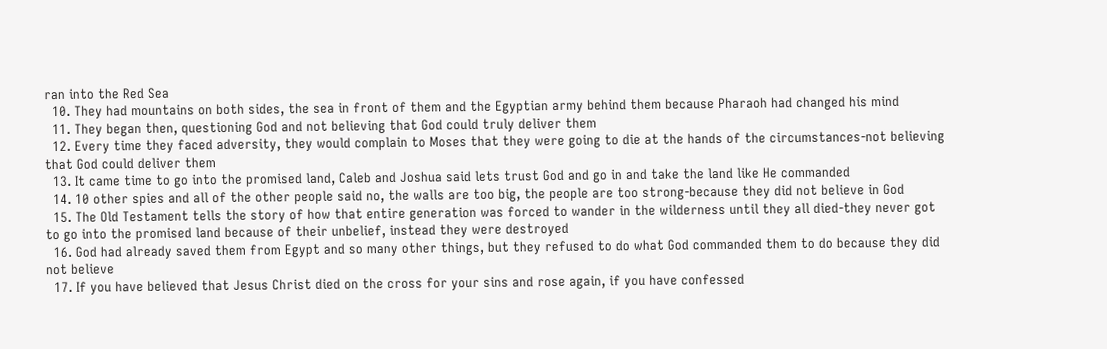ran into the Red Sea
  10. They had mountains on both sides, the sea in front of them and the Egyptian army behind them because Pharaoh had changed his mind
  11. They began then, questioning God and not believing that God could truly deliver them
  12. Every time they faced adversity, they would complain to Moses that they were going to die at the hands of the circumstances-not believing that God could deliver them
  13. It came time to go into the promised land, Caleb and Joshua said lets trust God and go in and take the land like He commanded
  14. 10 other spies and all of the other people said no, the walls are too big, the people are too strong-because they did not believe in God
  15. The Old Testament tells the story of how that entire generation was forced to wander in the wilderness until they all died-they never got to go into the promised land because of their unbelief, instead they were destroyed
  16. God had already saved them from Egypt and so many other things, but they refused to do what God commanded them to do because they did not believe
  17. If you have believed that Jesus Christ died on the cross for your sins and rose again, if you have confessed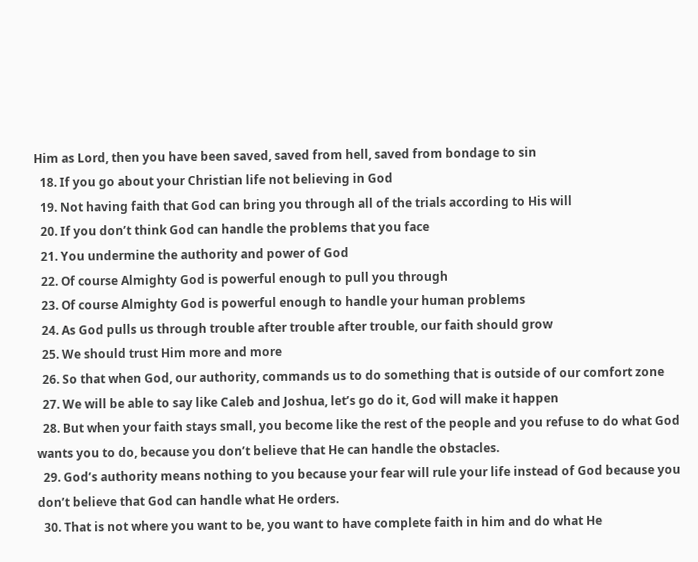Him as Lord, then you have been saved, saved from hell, saved from bondage to sin
  18. If you go about your Christian life not believing in God
  19. Not having faith that God can bring you through all of the trials according to His will
  20. If you don’t think God can handle the problems that you face
  21. You undermine the authority and power of God
  22. Of course Almighty God is powerful enough to pull you through
  23. Of course Almighty God is powerful enough to handle your human problems
  24. As God pulls us through trouble after trouble after trouble, our faith should grow
  25. We should trust Him more and more
  26. So that when God, our authority, commands us to do something that is outside of our comfort zone
  27. We will be able to say like Caleb and Joshua, let’s go do it, God will make it happen
  28. But when your faith stays small, you become like the rest of the people and you refuse to do what God wants you to do, because you don’t believe that He can handle the obstacles.
  29. God’s authority means nothing to you because your fear will rule your life instead of God because you don’t believe that God can handle what He orders.
  30. That is not where you want to be, you want to have complete faith in him and do what He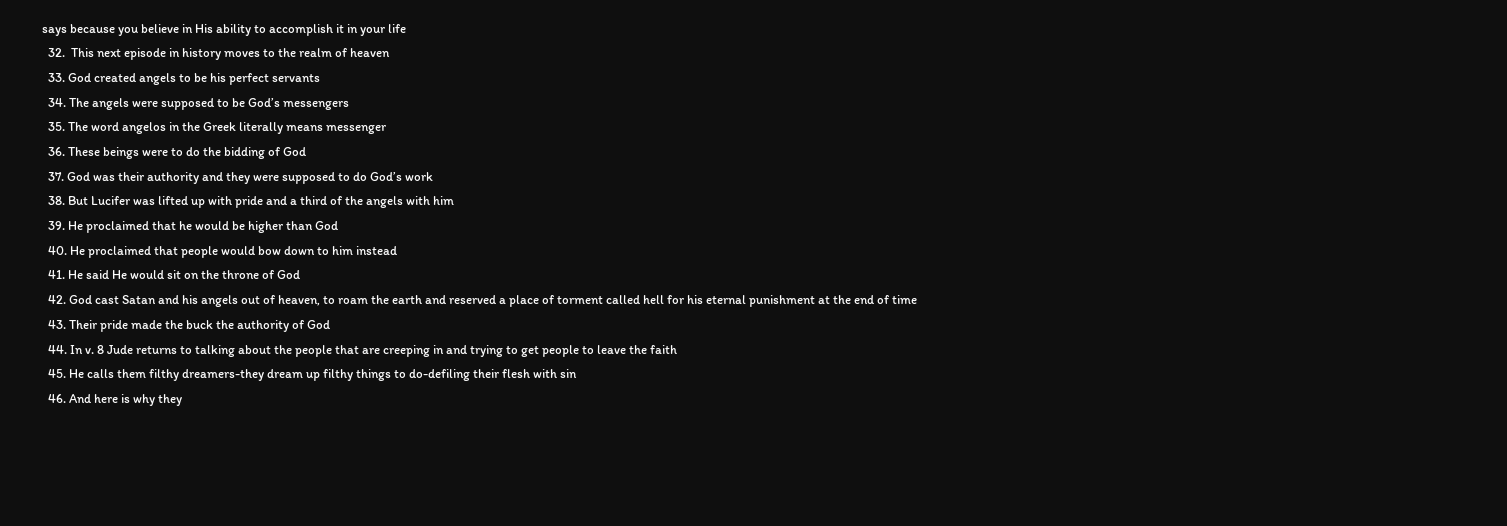says because you believe in His ability to accomplish it in your life
  32.  This next episode in history moves to the realm of heaven
  33. God created angels to be his perfect servants
  34. The angels were supposed to be God’s messengers
  35. The word angelos in the Greek literally means messenger
  36. These beings were to do the bidding of God
  37. God was their authority and they were supposed to do God’s work
  38. But Lucifer was lifted up with pride and a third of the angels with him
  39. He proclaimed that he would be higher than God
  40. He proclaimed that people would bow down to him instead
  41. He said He would sit on the throne of God
  42. God cast Satan and his angels out of heaven, to roam the earth and reserved a place of torment called hell for his eternal punishment at the end of time
  43. Their pride made the buck the authority of God
  44. In v. 8 Jude returns to talking about the people that are creeping in and trying to get people to leave the faith
  45. He calls them filthy dreamers-they dream up filthy things to do-defiling their flesh with sin
  46. And here is why they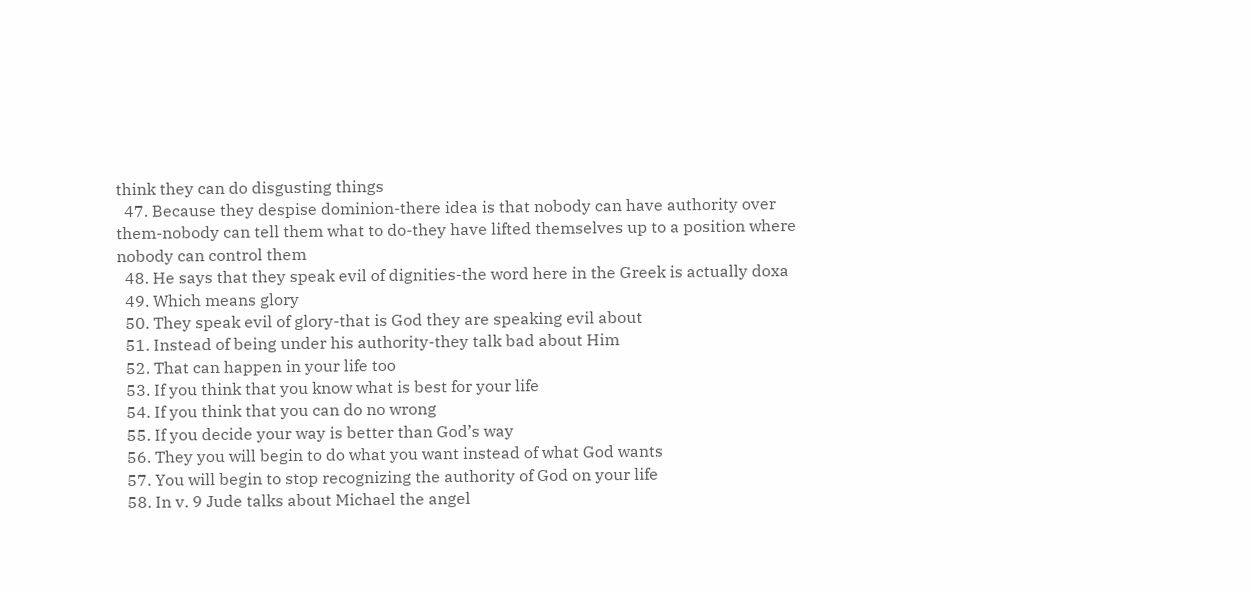think they can do disgusting things
  47. Because they despise dominion-there idea is that nobody can have authority over them-nobody can tell them what to do-they have lifted themselves up to a position where nobody can control them
  48. He says that they speak evil of dignities-the word here in the Greek is actually doxa
  49. Which means glory
  50. They speak evil of glory-that is God they are speaking evil about
  51. Instead of being under his authority-they talk bad about Him
  52. That can happen in your life too
  53. If you think that you know what is best for your life
  54. If you think that you can do no wrong
  55. If you decide your way is better than God’s way
  56. They you will begin to do what you want instead of what God wants
  57. You will begin to stop recognizing the authority of God on your life
  58. In v. 9 Jude talks about Michael the angel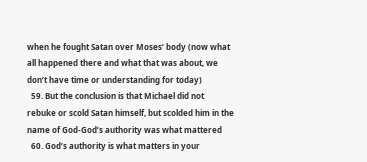when he fought Satan over Moses’ body (now what all happened there and what that was about, we don’t have time or understanding for today)
  59. But the conclusion is that Michael did not rebuke or scold Satan himself, but scolded him in the name of God-God’s authority was what mattered
  60. God’s authority is what matters in your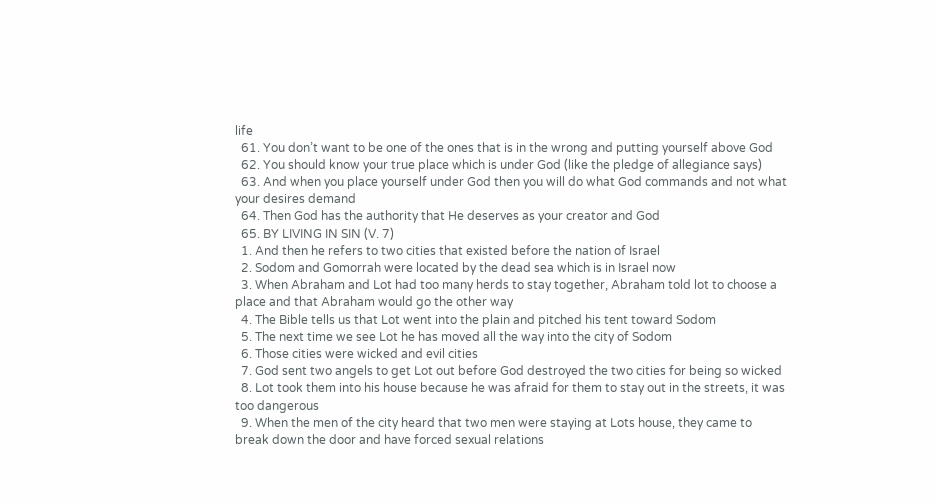life
  61. You don’t want to be one of the ones that is in the wrong and putting yourself above God
  62. You should know your true place which is under God (like the pledge of allegiance says)
  63. And when you place yourself under God then you will do what God commands and not what your desires demand
  64. Then God has the authority that He deserves as your creator and God
  65. BY LIVING IN SIN (V. 7)
  1. And then he refers to two cities that existed before the nation of Israel
  2. Sodom and Gomorrah were located by the dead sea which is in Israel now
  3. When Abraham and Lot had too many herds to stay together, Abraham told lot to choose a place and that Abraham would go the other way
  4. The Bible tells us that Lot went into the plain and pitched his tent toward Sodom
  5. The next time we see Lot he has moved all the way into the city of Sodom
  6. Those cities were wicked and evil cities
  7. God sent two angels to get Lot out before God destroyed the two cities for being so wicked
  8. Lot took them into his house because he was afraid for them to stay out in the streets, it was too dangerous
  9. When the men of the city heard that two men were staying at Lots house, they came to break down the door and have forced sexual relations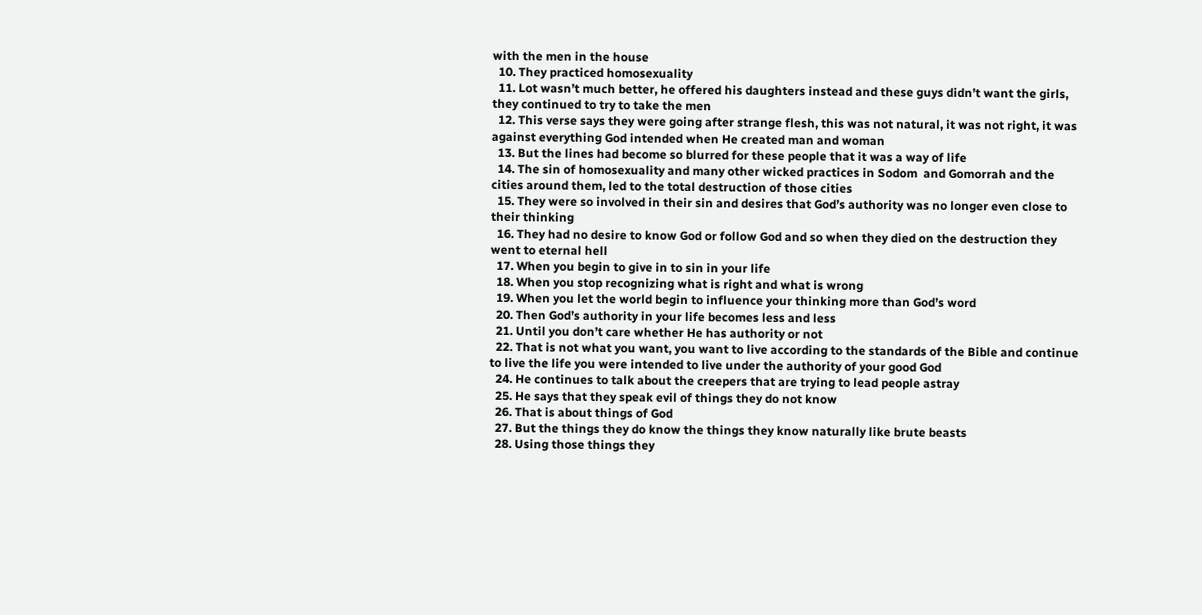with the men in the house
  10. They practiced homosexuality
  11. Lot wasn’t much better, he offered his daughters instead and these guys didn’t want the girls, they continued to try to take the men
  12. This verse says they were going after strange flesh, this was not natural, it was not right, it was against everything God intended when He created man and woman
  13. But the lines had become so blurred for these people that it was a way of life
  14. The sin of homosexuality and many other wicked practices in Sodom  and Gomorrah and the cities around them, led to the total destruction of those cities
  15. They were so involved in their sin and desires that God’s authority was no longer even close to their thinking
  16. They had no desire to know God or follow God and so when they died on the destruction they went to eternal hell
  17. When you begin to give in to sin in your life
  18. When you stop recognizing what is right and what is wrong
  19. When you let the world begin to influence your thinking more than God’s word
  20. Then God’s authority in your life becomes less and less
  21. Until you don’t care whether He has authority or not
  22. That is not what you want, you want to live according to the standards of the Bible and continue to live the life you were intended to live under the authority of your good God
  24. He continues to talk about the creepers that are trying to lead people astray
  25. He says that they speak evil of things they do not know
  26. That is about things of God
  27. But the things they do know the things they know naturally like brute beasts
  28. Using those things they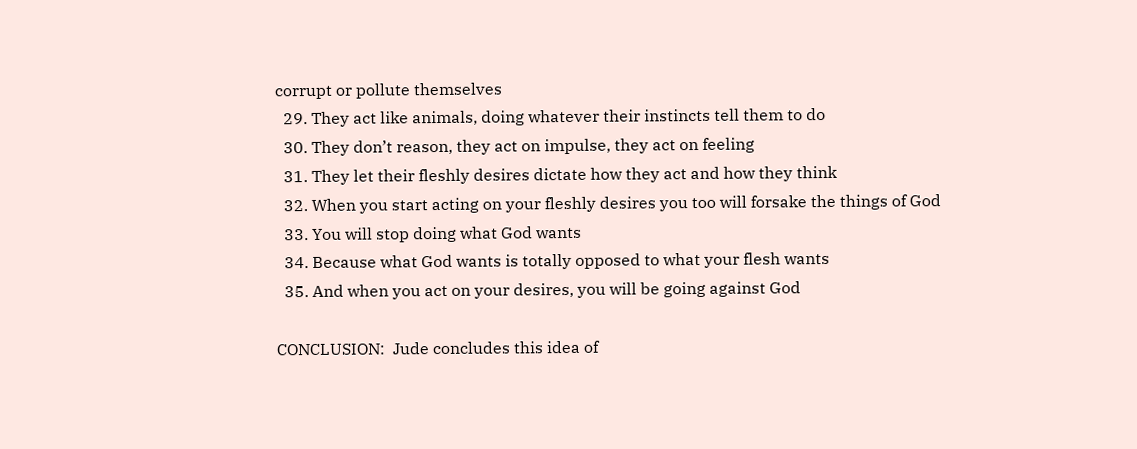corrupt or pollute themselves
  29. They act like animals, doing whatever their instincts tell them to do
  30. They don’t reason, they act on impulse, they act on feeling
  31. They let their fleshly desires dictate how they act and how they think
  32. When you start acting on your fleshly desires you too will forsake the things of God
  33. You will stop doing what God wants
  34. Because what God wants is totally opposed to what your flesh wants
  35. And when you act on your desires, you will be going against God

CONCLUSION:  Jude concludes this idea of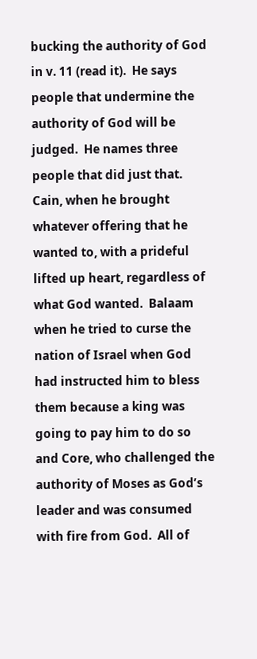bucking the authority of God in v. 11 (read it).  He says people that undermine the authority of God will be judged.  He names three people that did just that.  Cain, when he brought whatever offering that he wanted to, with a prideful lifted up heart, regardless of what God wanted.  Balaam when he tried to curse the nation of Israel when God had instructed him to bless them because a king was going to pay him to do so and Core, who challenged the authority of Moses as God’s leader and was consumed with fire from God.  All of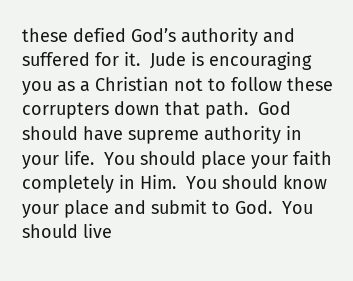these defied God’s authority and suffered for it.  Jude is encouraging you as a Christian not to follow these corrupters down that path.  God should have supreme authority in your life.  You should place your faith completely in Him.  You should know your place and submit to God.  You should live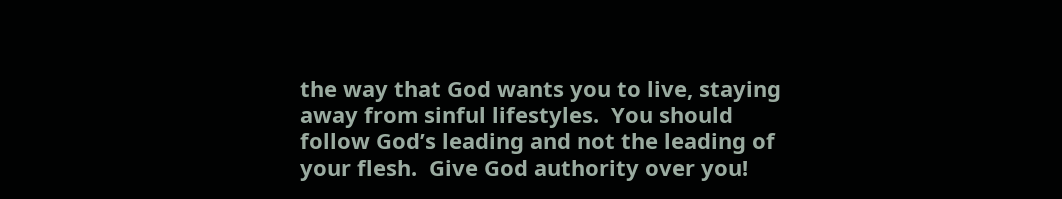the way that God wants you to live, staying away from sinful lifestyles.  You should follow God’s leading and not the leading of your flesh.  Give God authority over you!